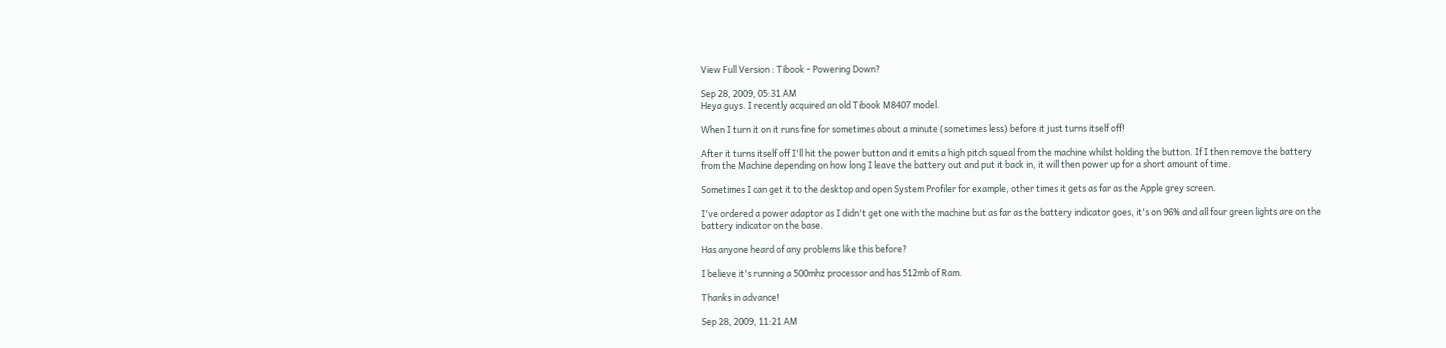View Full Version : Tibook - Powering Down?

Sep 28, 2009, 05:31 AM
Heya guys. I recently acquired an old Tibook M8407 model.

When I turn it on it runs fine for sometimes about a minute (sometimes less) before it just turns itself off!

After it turns itself off I'll hit the power button and it emits a high pitch squeal from the machine whilst holding the button. If I then remove the battery from the Machine depending on how long I leave the battery out and put it back in, it will then power up for a short amount of time.

Sometimes I can get it to the desktop and open System Profiler for example, other times it gets as far as the Apple grey screen.

I've ordered a power adaptor as I didn't get one with the machine but as far as the battery indicator goes, it's on 96% and all four green lights are on the battery indicator on the base.

Has anyone heard of any problems like this before?

I believe it's running a 500mhz processor and has 512mb of Ram.

Thanks in advance!

Sep 28, 2009, 11:21 AM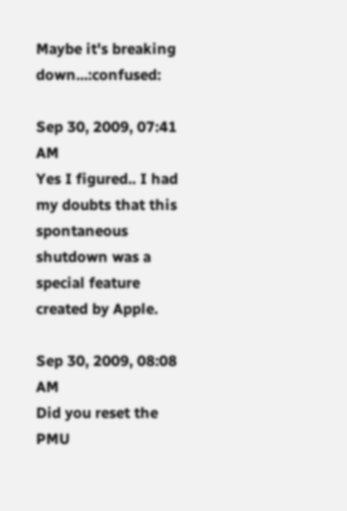Maybe it's breaking down...:confused:

Sep 30, 2009, 07:41 AM
Yes I figured.. I had my doubts that this spontaneous shutdown was a special feature created by Apple.

Sep 30, 2009, 08:08 AM
Did you reset the PMU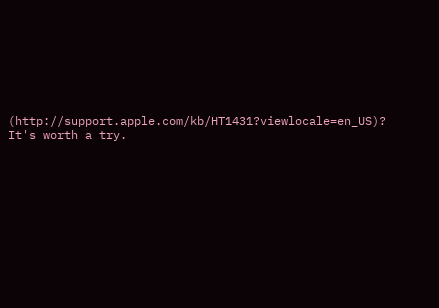(http://support.apple.com/kb/HT1431?viewlocale=en_US)? It's worth a try.